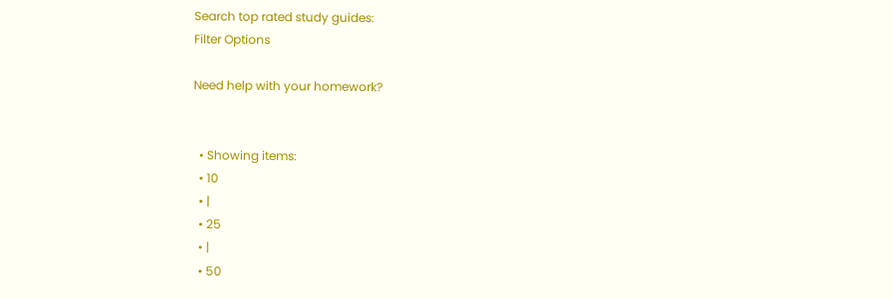Search top rated study guides:
Filter Options

Need help with your homework?


  • Showing items:
  • 10
  • |
  • 25
  • |
  • 50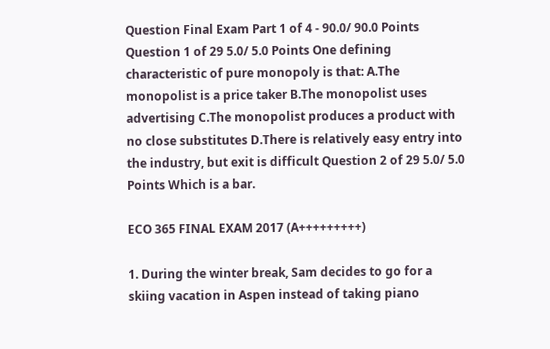Question Final Exam Part 1 of 4 - 90.0/ 90.0 Points Question 1 of 29 5.0/ 5.0 Points One defining characteristic of pure monopoly is that: A.The monopolist is a price taker B.The monopolist uses advertising C.The monopolist produces a product with no close substitutes D.There is relatively easy entry into the industry, but exit is difficult Question 2 of 29 5.0/ 5.0 Points Which is a bar.

ECO 365 FINAL EXAM 2017 (A+++++++++)

1. During the winter break, Sam decides to go for a skiing vacation in Aspen instead of taking piano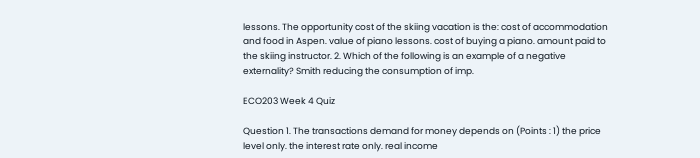lessons. The opportunity cost of the skiing vacation is the: cost of accommodation and food in Aspen. value of piano lessons. cost of buying a piano. amount paid to the skiing instructor. 2. Which of the following is an example of a negative externality? Smith reducing the consumption of imp.

ECO203 Week 4 Quiz

Question 1. The transactions demand for money depends on (Points : 1) the price level only. the interest rate only. real income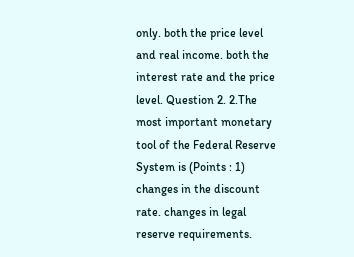only. both the price level and real income. both the interest rate and the price level. Question 2. 2.The most important monetary tool of the Federal Reserve System is (Points : 1) changes in the discount rate. changes in legal reserve requirements.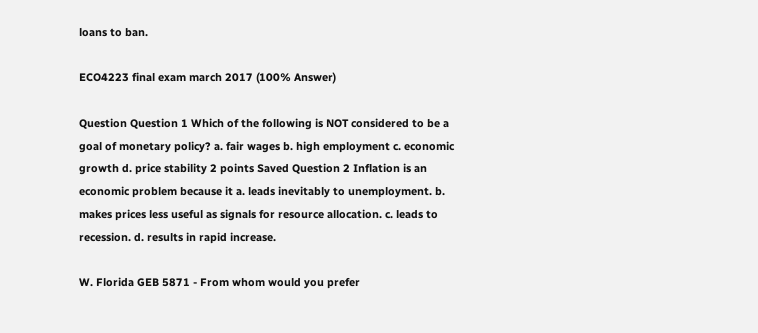loans to ban.

ECO4223 final exam march 2017 (100% Answer)

Question Question 1 Which of the following is NOT considered to be a goal of monetary policy? a. fair wages b. high employment c. economic growth d. price stability 2 points Saved Question 2 Inflation is an economic problem because it a. leads inevitably to unemployment. b. makes prices less useful as signals for resource allocation. c. leads to recession. d. results in rapid increase.

W. Florida GEB 5871 - From whom would you prefer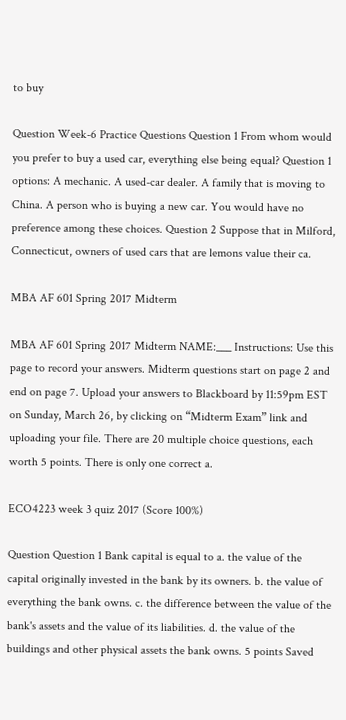to buy

Question Week-6 Practice Questions Question 1 From whom would you prefer to buy a used car, everything else being equal? Question 1 options: A mechanic. A used-car dealer. A family that is moving to China. A person who is buying a new car. You would have no preference among these choices. Question 2 Suppose that in Milford, Connecticut, owners of used cars that are lemons value their ca.

MBA AF 601 Spring 2017 Midterm

MBA AF 601 Spring 2017 Midterm NAME:___ Instructions: Use this page to record your answers. Midterm questions start on page 2 and end on page 7. Upload your answers to Blackboard by 11:59pm EST on Sunday, March 26, by clicking on “Midterm Exam” link and uploading your file. There are 20 multiple choice questions, each worth 5 points. There is only one correct a.

ECO4223 week 3 quiz 2017 (Score 100%)

Question Question 1 Bank capital is equal to a. the value of the capital originally invested in the bank by its owners. b. the value of everything the bank owns. c. the difference between the value of the bank's assets and the value of its liabilities. d. the value of the buildings and other physical assets the bank owns. 5 points Saved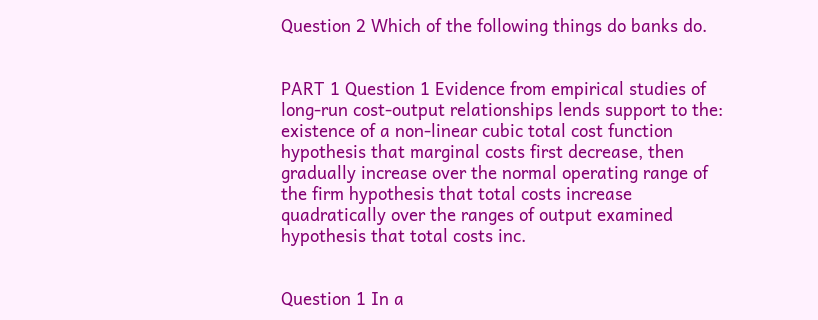Question 2 Which of the following things do banks do.


PART 1 Question 1 Evidence from empirical studies of long-run cost-output relationships lends support to the: existence of a non-linear cubic total cost function hypothesis that marginal costs first decrease, then gradually increase over the normal operating range of the firm hypothesis that total costs increase quadratically over the ranges of output examined hypothesis that total costs inc.


Question 1 In a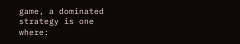game, a dominated strategy is one where: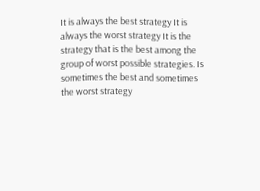It is always the best strategy It is always the worst strategy It is the strategy that is the best among the group of worst possible strategies. Is sometimes the best and sometimes the worst strategy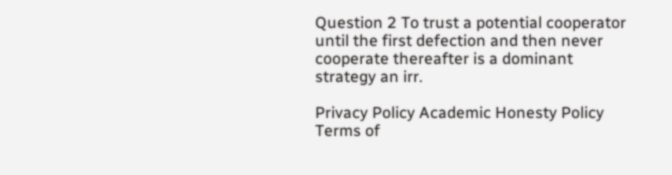Question 2 To trust a potential cooperator until the first defection and then never cooperate thereafter is a dominant strategy an irr.

Privacy Policy Academic Honesty Policy Terms of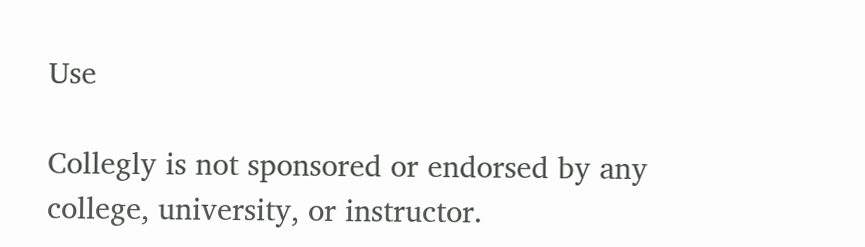Use

Collegly is not sponsored or endorsed by any college, university, or instructor.